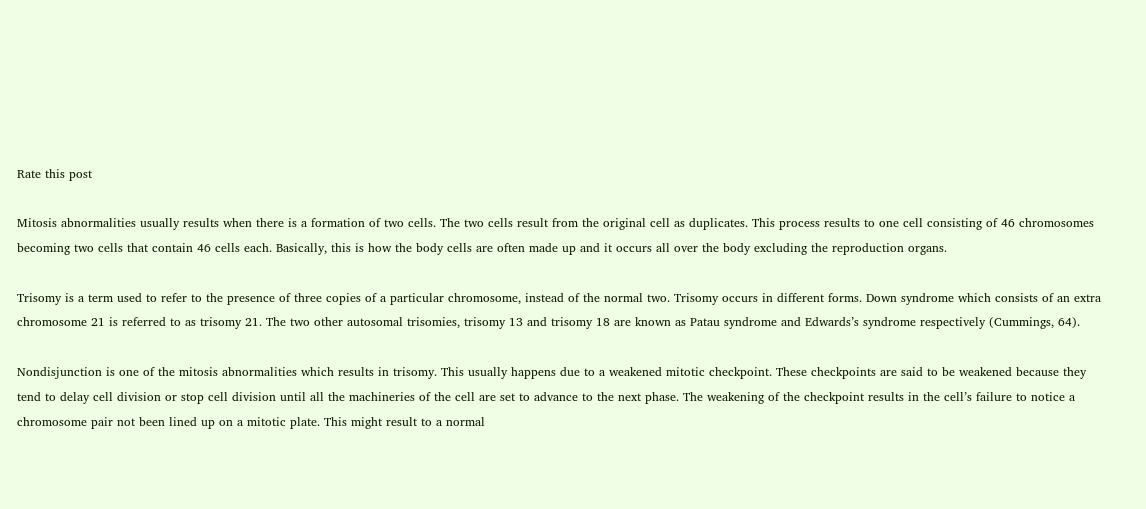Rate this post

Mitosis abnormalities usually results when there is a formation of two cells. The two cells result from the original cell as duplicates. This process results to one cell consisting of 46 chromosomes becoming two cells that contain 46 cells each. Basically, this is how the body cells are often made up and it occurs all over the body excluding the reproduction organs.

Trisomy is a term used to refer to the presence of three copies of a particular chromosome, instead of the normal two. Trisomy occurs in different forms. Down syndrome which consists of an extra chromosome 21 is referred to as trisomy 21. The two other autosomal trisomies, trisomy 13 and trisomy 18 are known as Patau syndrome and Edwards’s syndrome respectively (Cummings, 64).

Nondisjunction is one of the mitosis abnormalities which results in trisomy. This usually happens due to a weakened mitotic checkpoint. These checkpoints are said to be weakened because they tend to delay cell division or stop cell division until all the machineries of the cell are set to advance to the next phase. The weakening of the checkpoint results in the cell’s failure to notice a chromosome pair not been lined up on a mitotic plate. This might result to a normal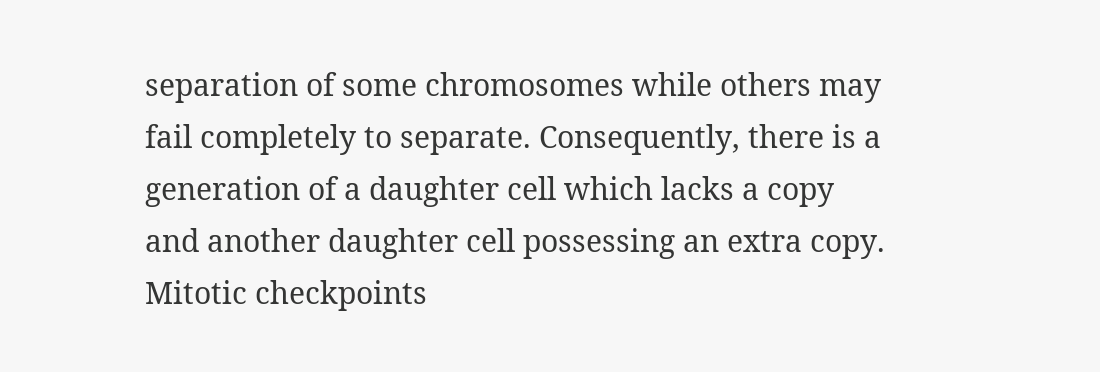separation of some chromosomes while others may fail completely to separate. Consequently, there is a generation of a daughter cell which lacks a copy and another daughter cell possessing an extra copy. Mitotic checkpoints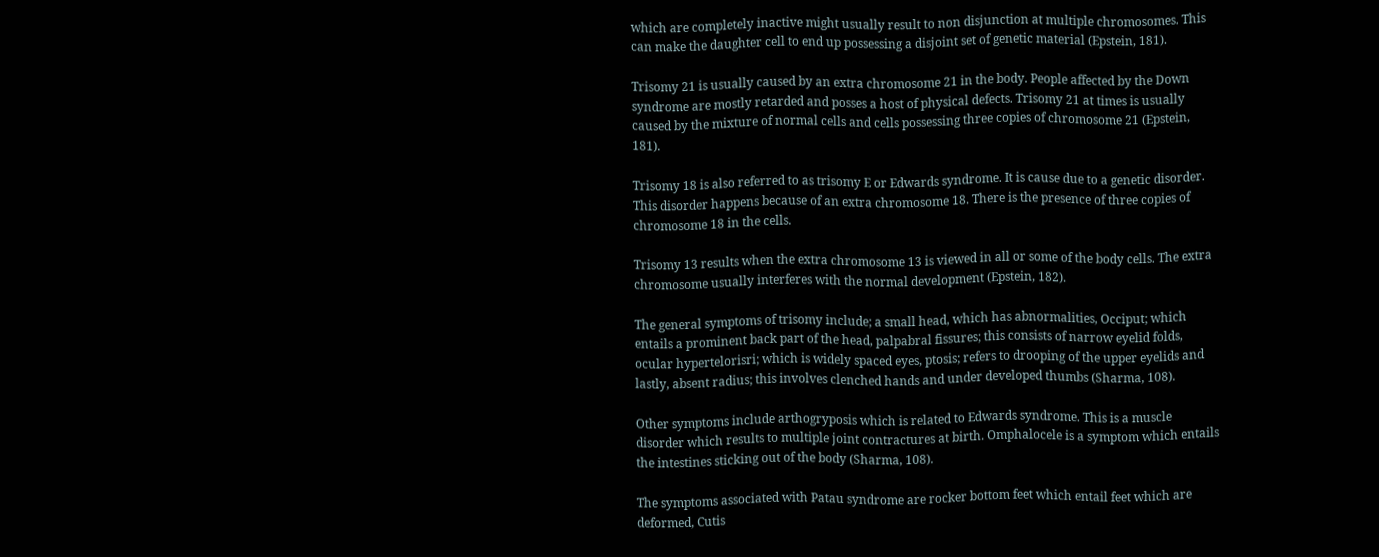which are completely inactive might usually result to non disjunction at multiple chromosomes. This can make the daughter cell to end up possessing a disjoint set of genetic material (Epstein, 181).

Trisomy 21 is usually caused by an extra chromosome 21 in the body. People affected by the Down syndrome are mostly retarded and posses a host of physical defects. Trisomy 21 at times is usually caused by the mixture of normal cells and cells possessing three copies of chromosome 21 (Epstein, 181).

Trisomy 18 is also referred to as trisomy E or Edwards syndrome. It is cause due to a genetic disorder. This disorder happens because of an extra chromosome 18. There is the presence of three copies of chromosome 18 in the cells.

Trisomy 13 results when the extra chromosome 13 is viewed in all or some of the body cells. The extra chromosome usually interferes with the normal development (Epstein, 182).

The general symptoms of trisomy include; a small head, which has abnormalities, Occiput; which entails a prominent back part of the head, palpabral fissures; this consists of narrow eyelid folds, ocular hypertelorisri; which is widely spaced eyes, ptosis; refers to drooping of the upper eyelids and lastly, absent radius; this involves clenched hands and under developed thumbs (Sharma, 108).

Other symptoms include arthogryposis which is related to Edwards syndrome. This is a muscle disorder which results to multiple joint contractures at birth. Omphalocele is a symptom which entails the intestines sticking out of the body (Sharma, 108).

The symptoms associated with Patau syndrome are rocker bottom feet which entail feet which are deformed, Cutis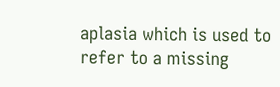aplasia which is used to refer to a missing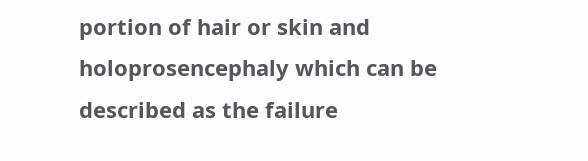portion of hair or skin and holoprosencephaly which can be described as the failure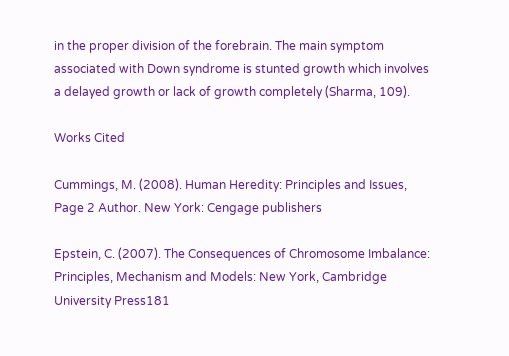in the proper division of the forebrain. The main symptom associated with Down syndrome is stunted growth which involves a delayed growth or lack of growth completely (Sharma, 109).

Works Cited

Cummings, M. (2008). Human Heredity: Principles and Issues, Page 2 Author. New York: Cengage publishers

Epstein, C. (2007). The Consequences of Chromosome Imbalance: Principles, Mechanism and Models: New York, Cambridge University Press181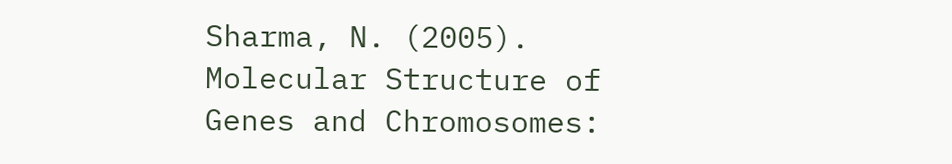Sharma, N. (2005). Molecular Structure of Genes and Chromosomes: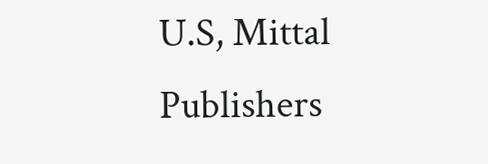U.S, Mittal Publishers